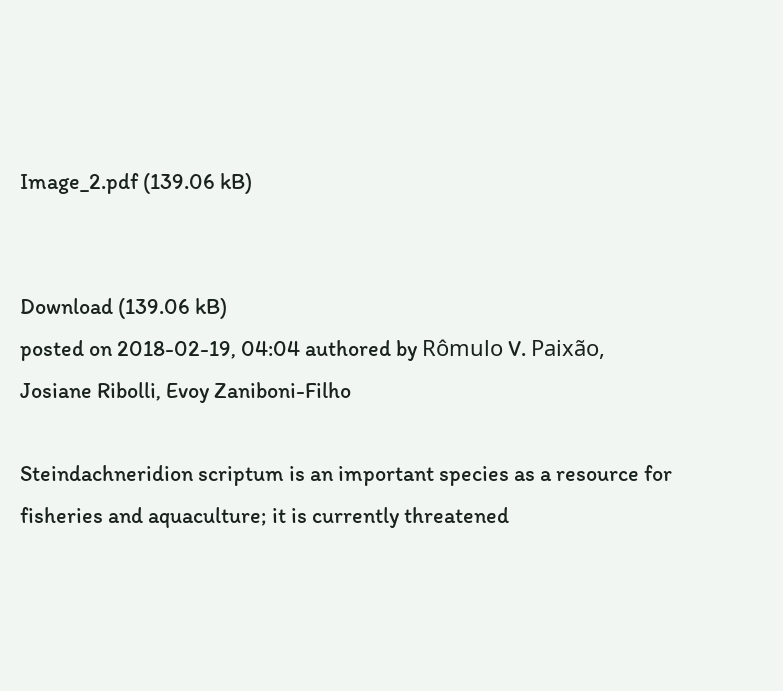Image_2.pdf (139.06 kB)


Download (139.06 kB)
posted on 2018-02-19, 04:04 authored by Rômulo V. Paixão, Josiane Ribolli, Evoy Zaniboni-Filho

Steindachneridion scriptum is an important species as a resource for fisheries and aquaculture; it is currently threatened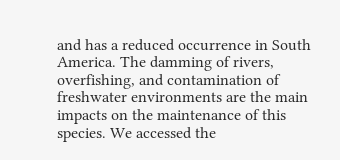and has a reduced occurrence in South America. The damming of rivers, overfishing, and contamination of freshwater environments are the main impacts on the maintenance of this species. We accessed the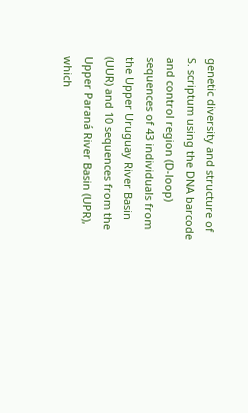genetic diversity and structure of S. scriptum using the DNA barcode and control region (D-loop) sequences of 43 individuals from the Upper Uruguay River Basin (UUR) and 10 sequences from the Upper Paraná River Basin (UPR), which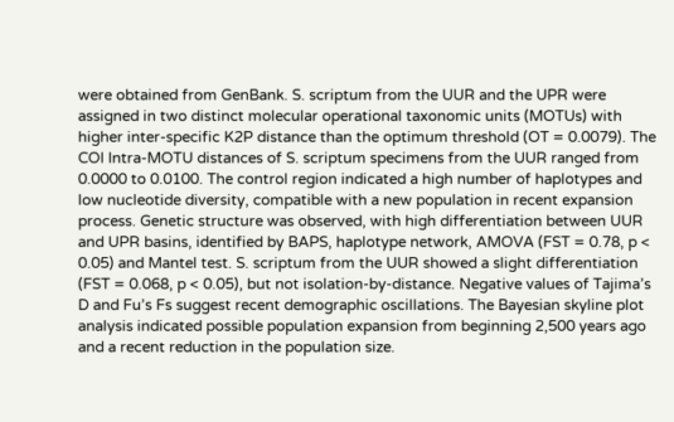were obtained from GenBank. S. scriptum from the UUR and the UPR were assigned in two distinct molecular operational taxonomic units (MOTUs) with higher inter-specific K2P distance than the optimum threshold (OT = 0.0079). The COI Intra-MOTU distances of S. scriptum specimens from the UUR ranged from 0.0000 to 0.0100. The control region indicated a high number of haplotypes and low nucleotide diversity, compatible with a new population in recent expansion process. Genetic structure was observed, with high differentiation between UUR and UPR basins, identified by BAPS, haplotype network, AMOVA (FST = 0.78, p < 0.05) and Mantel test. S. scriptum from the UUR showed a slight differentiation (FST = 0.068, p < 0.05), but not isolation-by-distance. Negative values of Tajima’s D and Fu’s Fs suggest recent demographic oscillations. The Bayesian skyline plot analysis indicated possible population expansion from beginning 2,500 years ago and a recent reduction in the population size.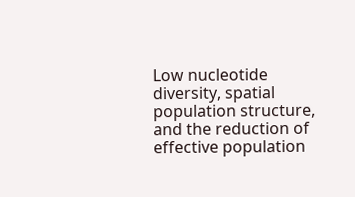Low nucleotide diversity, spatial population structure, and the reduction of effective population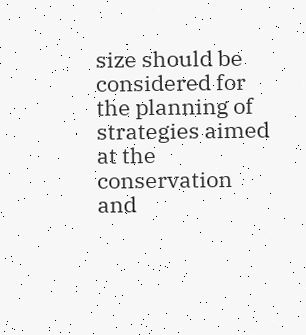size should be considered for the planning of strategies aimed at the conservation and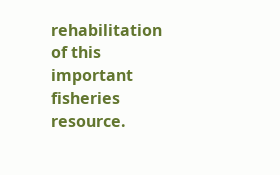rehabilitation of this important fisheries resource.